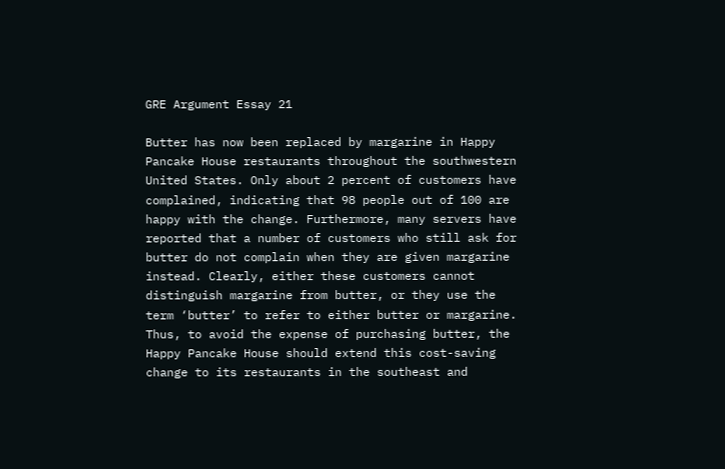GRE Argument Essay 21

Butter has now been replaced by margarine in Happy Pancake House restaurants throughout the southwestern United States. Only about 2 percent of customers have complained, indicating that 98 people out of 100 are happy with the change. Furthermore, many servers have reported that a number of customers who still ask for butter do not complain when they are given margarine instead. Clearly, either these customers cannot distinguish margarine from butter, or they use the term ‘butter’ to refer to either butter or margarine. Thus, to avoid the expense of purchasing butter, the Happy Pancake House should extend this cost-saving change to its restaurants in the southeast and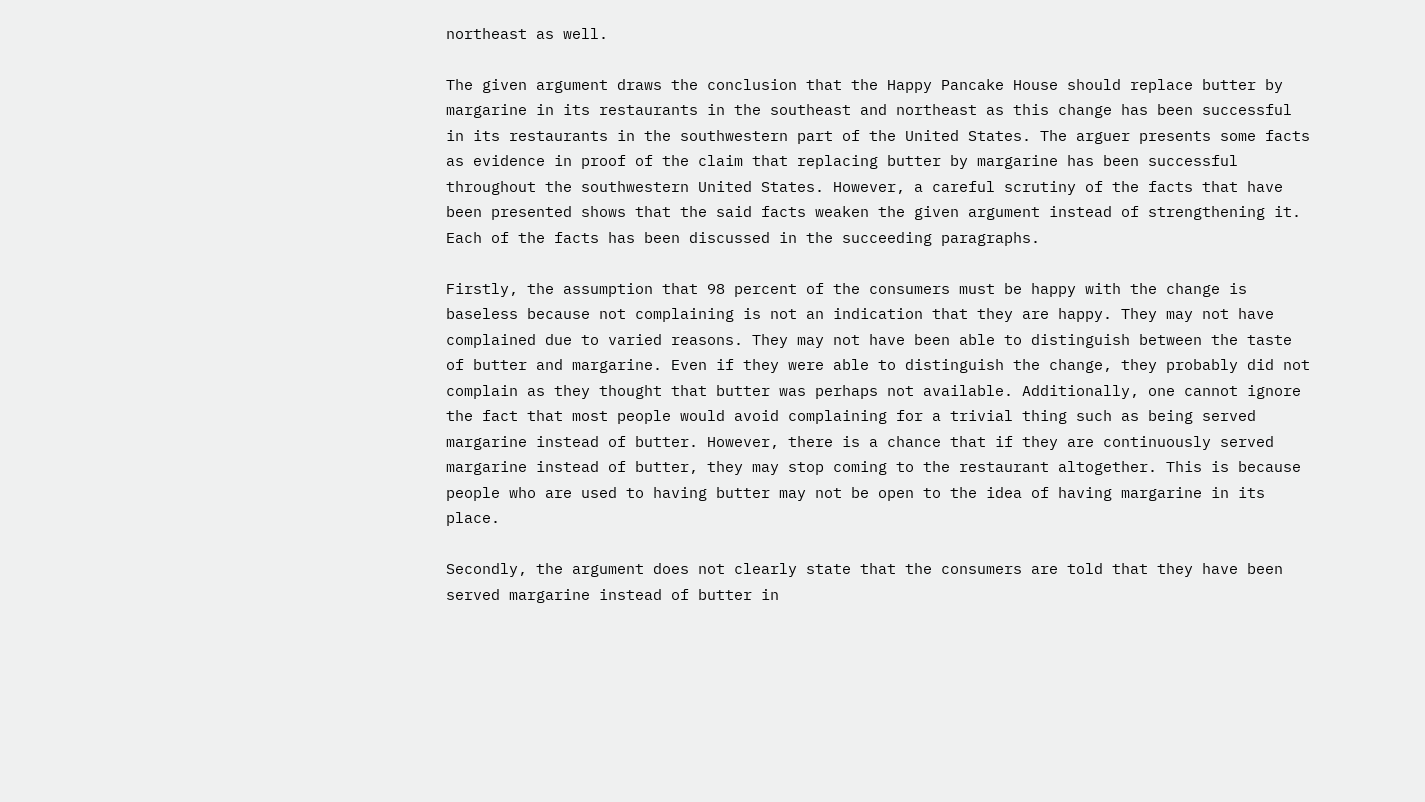northeast as well.

The given argument draws the conclusion that the Happy Pancake House should replace butter by margarine in its restaurants in the southeast and northeast as this change has been successful in its restaurants in the southwestern part of the United States. The arguer presents some facts as evidence in proof of the claim that replacing butter by margarine has been successful throughout the southwestern United States. However, a careful scrutiny of the facts that have been presented shows that the said facts weaken the given argument instead of strengthening it. Each of the facts has been discussed in the succeeding paragraphs.

Firstly, the assumption that 98 percent of the consumers must be happy with the change is baseless because not complaining is not an indication that they are happy. They may not have complained due to varied reasons. They may not have been able to distinguish between the taste of butter and margarine. Even if they were able to distinguish the change, they probably did not complain as they thought that butter was perhaps not available. Additionally, one cannot ignore the fact that most people would avoid complaining for a trivial thing such as being served margarine instead of butter. However, there is a chance that if they are continuously served margarine instead of butter, they may stop coming to the restaurant altogether. This is because people who are used to having butter may not be open to the idea of having margarine in its place.

Secondly, the argument does not clearly state that the consumers are told that they have been served margarine instead of butter in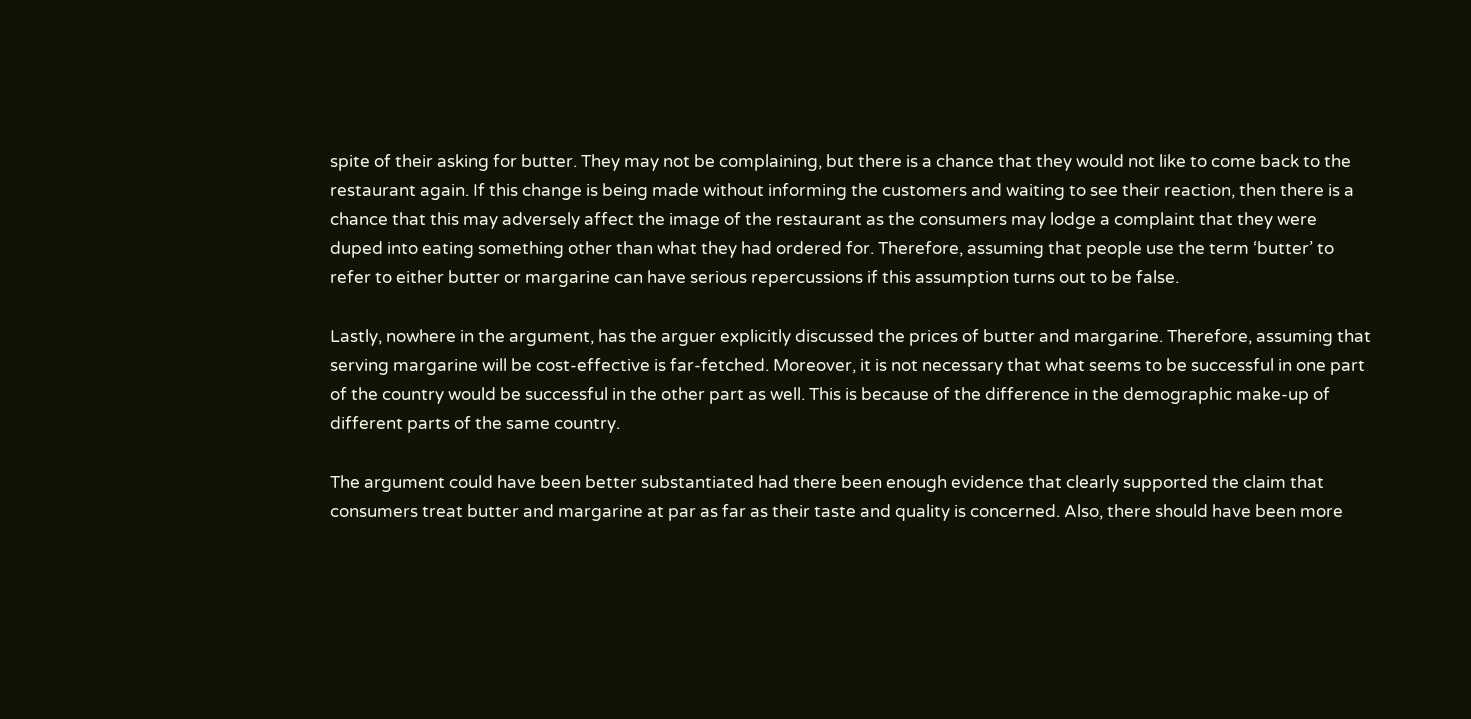spite of their asking for butter. They may not be complaining, but there is a chance that they would not like to come back to the restaurant again. If this change is being made without informing the customers and waiting to see their reaction, then there is a chance that this may adversely affect the image of the restaurant as the consumers may lodge a complaint that they were duped into eating something other than what they had ordered for. Therefore, assuming that people use the term ‘butter’ to refer to either butter or margarine can have serious repercussions if this assumption turns out to be false.

Lastly, nowhere in the argument, has the arguer explicitly discussed the prices of butter and margarine. Therefore, assuming that serving margarine will be cost-effective is far-fetched. Moreover, it is not necessary that what seems to be successful in one part of the country would be successful in the other part as well. This is because of the difference in the demographic make-up of different parts of the same country.

The argument could have been better substantiated had there been enough evidence that clearly supported the claim that consumers treat butter and margarine at par as far as their taste and quality is concerned. Also, there should have been more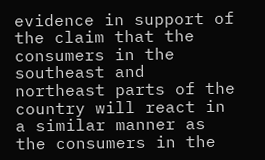evidence in support of the claim that the consumers in the southeast and northeast parts of the country will react in a similar manner as the consumers in the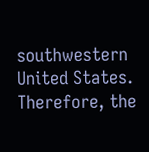southwestern United States. Therefore, the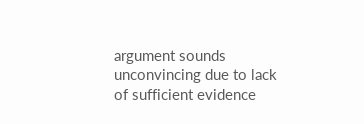argument sounds unconvincing due to lack of sufficient evidence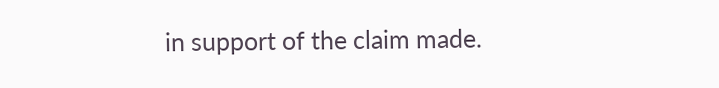in support of the claim made.